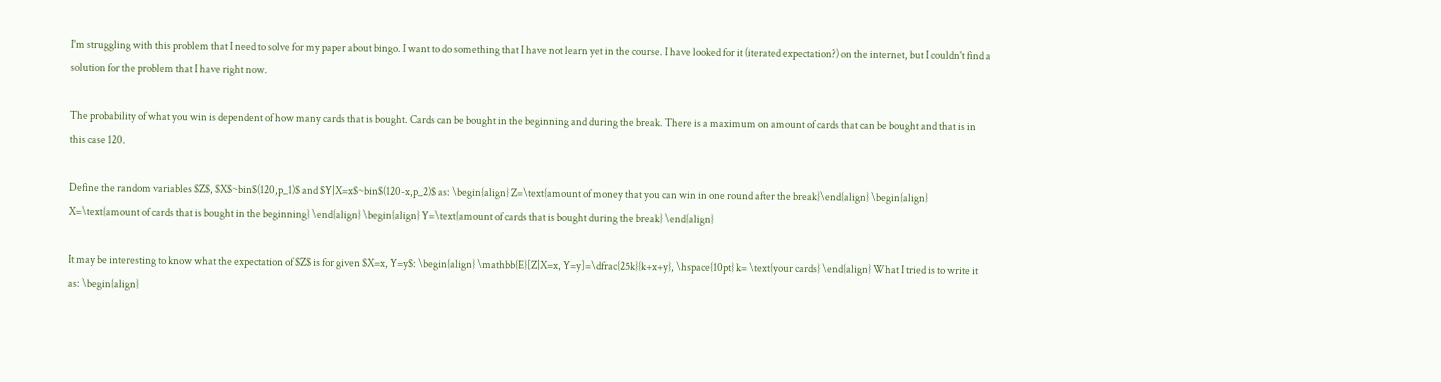I'm struggling with this problem that I need to solve for my paper about bingo. I want to do something that I have not learn yet in the course. I have looked for it (iterated expectation?) on the internet, but I couldn't find a solution for the problem that I have right now.

The probability of what you win is dependent of how many cards that is bought. Cards can be bought in the beginning and during the break. There is a maximum on amount of cards that can be bought and that is in this case 120.

Define the random variables $Z$, $X$~bin$(120,p_1)$ and $Y|X=x$~bin$(120-x,p_2)$ as: \begin{align} Z=\text{amount of money that you can win in one round after the break}\end{align} \begin{align} X=\text{amount of cards that is bought in the beginning} \end{align} \begin{align} Y=\text{amount of cards that is bought during the break} \end{align}

It may be interesting to know what the expectation of $Z$ is for given $X=x, Y=y$: \begin{align} \mathbb{E}[Z|X=x, Y=y]=\dfrac{25k}{k+x+y}, \hspace{10pt} k= \text{your cards} \end{align} What I tried is to write it as: \begin{align}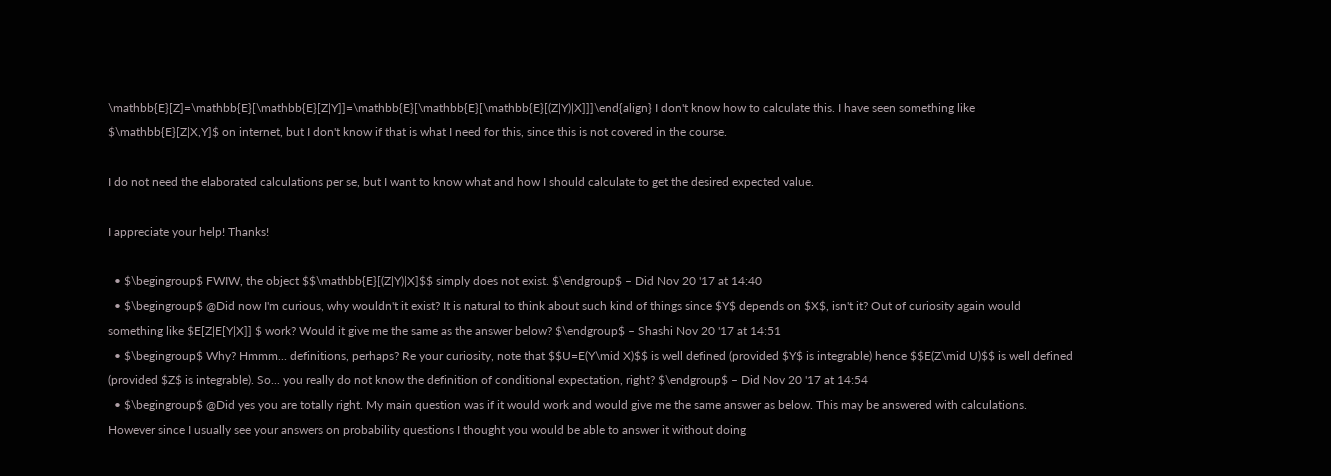\mathbb{E}[Z]=\mathbb{E}[\mathbb{E}[Z|Y]]=\mathbb{E}[\mathbb{E}[\mathbb{E}[(Z|Y)|X]]]\end{align} I don't know how to calculate this. I have seen something like $\mathbb{E}[Z|X,Y]$ on internet, but I don't know if that is what I need for this, since this is not covered in the course.

I do not need the elaborated calculations per se, but I want to know what and how I should calculate to get the desired expected value.

I appreciate your help! Thanks!

  • $\begingroup$ FWIW, the object $$\mathbb{E}[(Z|Y)|X]$$ simply does not exist. $\endgroup$ – Did Nov 20 '17 at 14:40
  • $\begingroup$ @Did now I'm curious, why wouldn't it exist? It is natural to think about such kind of things since $Y$ depends on $X$, isn't it? Out of curiosity again would something like $E[Z|E[Y|X]] $ work? Would it give me the same as the answer below? $\endgroup$ – Shashi Nov 20 '17 at 14:51
  • $\begingroup$ Why? Hmmm... definitions, perhaps? Re your curiosity, note that $$U=E(Y\mid X)$$ is well defined (provided $Y$ is integrable) hence $$E(Z\mid U)$$ is well defined (provided $Z$ is integrable). So... you really do not know the definition of conditional expectation, right? $\endgroup$ – Did Nov 20 '17 at 14:54
  • $\begingroup$ @Did yes you are totally right. My main question was if it would work and would give me the same answer as below. This may be answered with calculations. However since I usually see your answers on probability questions I thought you would be able to answer it without doing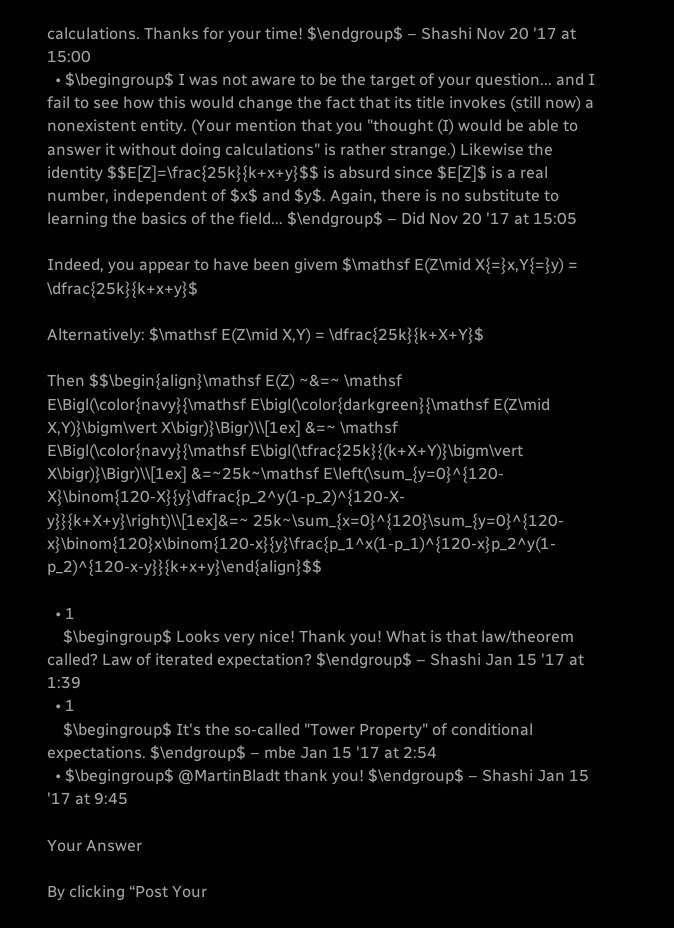calculations. Thanks for your time! $\endgroup$ – Shashi Nov 20 '17 at 15:00
  • $\begingroup$ I was not aware to be the target of your question... and I fail to see how this would change the fact that its title invokes (still now) a nonexistent entity. (Your mention that you "thought (I) would be able to answer it without doing calculations" is rather strange.) Likewise the identity $$E[Z]=\frac{25k}{k+x+y}$$ is absurd since $E[Z]$ is a real number, independent of $x$ and $y$. Again, there is no substitute to learning the basics of the field... $\endgroup$ – Did Nov 20 '17 at 15:05

Indeed, you appear to have been givem $\mathsf E(Z\mid X{=}x,Y{=}y) = \dfrac{25k}{k+x+y}$

Alternatively: $\mathsf E(Z\mid X,Y) = \dfrac{25k}{k+X+Y}$

Then $$\begin{align}\mathsf E(Z) ~&=~ \mathsf E\Bigl(\color{navy}{\mathsf E\bigl(\color{darkgreen}{\mathsf E(Z\mid X,Y)}\bigm\vert X\bigr)}\Bigr)\\[1ex] &=~ \mathsf E\Bigl(\color{navy}{\mathsf E\bigl(\tfrac{25k}{(k+X+Y)}\bigm\vert X\bigr)}\Bigr)\\[1ex] &=~25k~\mathsf E\left(\sum_{y=0}^{120-X}\binom{120-X}{y}\dfrac{p_2^y(1-p_2)^{120-X-y}}{k+X+y}\right)\\[1ex]&=~ 25k~\sum_{x=0}^{120}\sum_{y=0}^{120-x}\binom{120}x\binom{120-x}{y}\frac{p_1^x(1-p_1)^{120-x}p_2^y(1-p_2)^{120-x-y}}{k+x+y}\end{align}$$

  • 1
    $\begingroup$ Looks very nice! Thank you! What is that law/theorem called? Law of iterated expectation? $\endgroup$ – Shashi Jan 15 '17 at 1:39
  • 1
    $\begingroup$ It's the so-called "Tower Property" of conditional expectations. $\endgroup$ – mbe Jan 15 '17 at 2:54
  • $\begingroup$ @MartinBladt thank you! $\endgroup$ – Shashi Jan 15 '17 at 9:45

Your Answer

By clicking “Post Your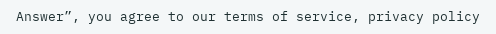Answer”, you agree to our terms of service, privacy policy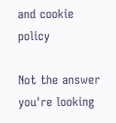and cookie policy

Not the answer you're looking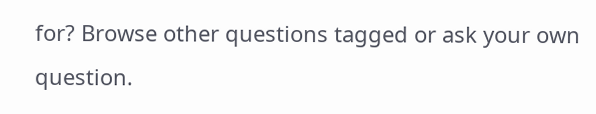for? Browse other questions tagged or ask your own question.